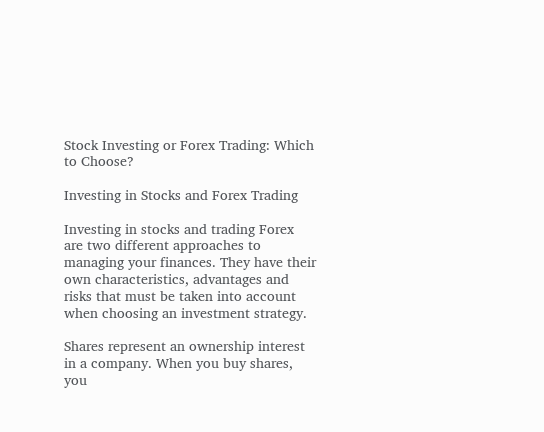Stock Investing or Forex Trading: Which to Choose?

Investing in Stocks and Forex Trading

Investing in stocks and trading Forex are two different approaches to managing your finances. They have their own characteristics, advantages and risks that must be taken into account when choosing an investment strategy.

Shares represent an ownership interest in a company. When you buy shares, you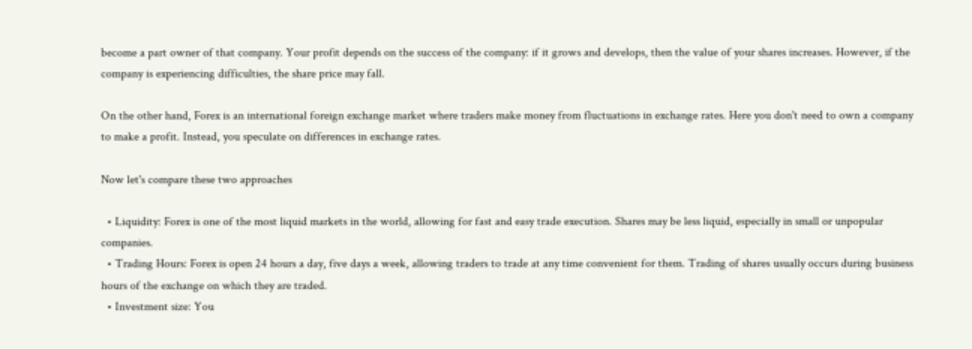become a part owner of that company. Your profit depends on the success of the company: if it grows and develops, then the value of your shares increases. However, if the company is experiencing difficulties, the share price may fall.

On the other hand, Forex is an international foreign exchange market where traders make money from fluctuations in exchange rates. Here you don't need to own a company to make a profit. Instead, you speculate on differences in exchange rates.

Now let's compare these two approaches

  • Liquidity: Forex is one of the most liquid markets in the world, allowing for fast and easy trade execution. Shares may be less liquid, especially in small or unpopular companies.
  • Trading Hours: Forex is open 24 hours a day, five days a week, allowing traders to trade at any time convenient for them. Trading of shares usually occurs during business hours of the exchange on which they are traded.
  • Investment size: You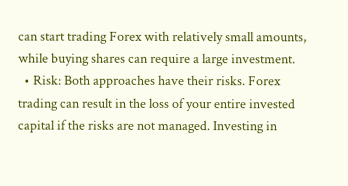can start trading Forex with relatively small amounts, while buying shares can require a large investment.
  • Risk: Both approaches have their risks. Forex trading can result in the loss of your entire invested capital if the risks are not managed. Investing in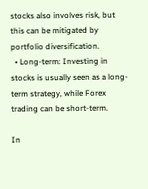stocks also involves risk, but this can be mitigated by portfolio diversification.
  • Long-term: Investing in stocks is usually seen as a long-term strategy, while Forex trading can be short-term.

In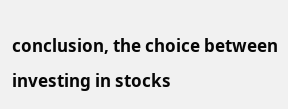conclusion, the choice between investing in stocks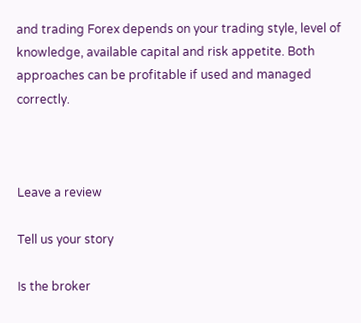and trading Forex depends on your trading style, level of knowledge, available capital and risk appetite. Both approaches can be profitable if used and managed correctly.



Leave a review

Tell us your story

Is the broker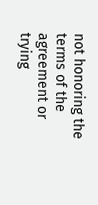not honoring the terms of the agreement or trying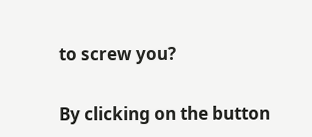to screw you?

By clicking on the button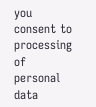you consent to processing of personal data